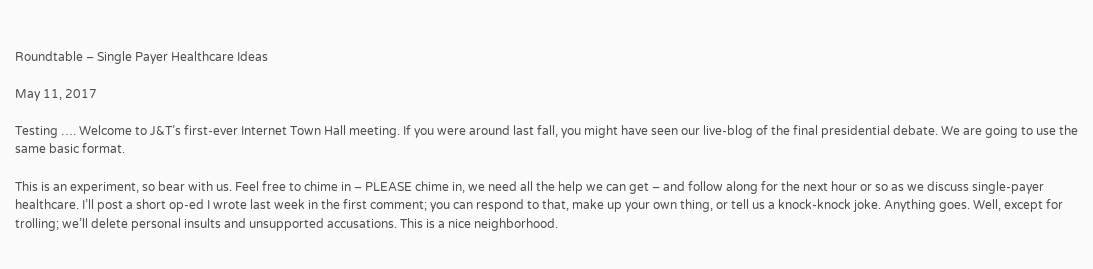Roundtable – Single Payer Healthcare Ideas

May 11, 2017

Testing …. Welcome to J&T’s first-ever Internet Town Hall meeting. If you were around last fall, you might have seen our live-blog of the final presidential debate. We are going to use the same basic format.

This is an experiment, so bear with us. Feel free to chime in – PLEASE chime in, we need all the help we can get – and follow along for the next hour or so as we discuss single-payer healthcare. I’ll post a short op-ed I wrote last week in the first comment; you can respond to that, make up your own thing, or tell us a knock-knock joke. Anything goes. Well, except for trolling; we’ll delete personal insults and unsupported accusations. This is a nice neighborhood.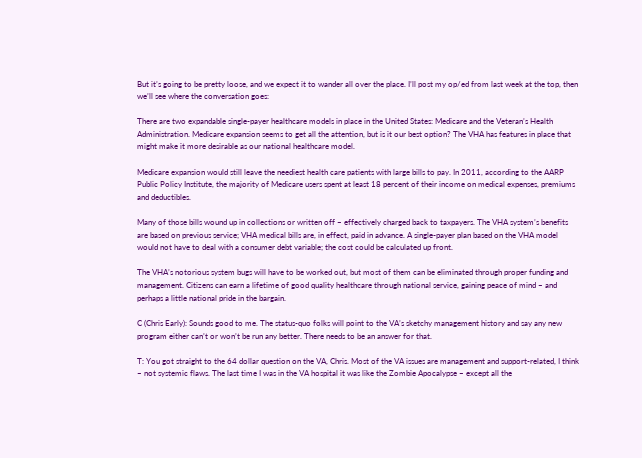But it’s going to be pretty loose, and we expect it to wander all over the place. I’ll post my op/ed from last week at the top, then we’ll see where the conversation goes:

There are two expandable single-payer healthcare models in place in the United States: Medicare and the Veteran’s Health Administration. Medicare expansion seems to get all the attention, but is it our best option? The VHA has features in place that might make it more desirable as our national healthcare model.

Medicare expansion would still leave the neediest health care patients with large bills to pay. In 2011, according to the AARP Public Policy Institute, the majority of Medicare users spent at least 18 percent of their income on medical expenses, premiums and deductibles.

Many of those bills wound up in collections or written off – effectively charged back to taxpayers. The VHA system’s benefits are based on previous service; VHA medical bills are, in effect, paid in advance. A single-payer plan based on the VHA model would not have to deal with a consumer debt variable; the cost could be calculated up front.

The VHA’s notorious system bugs will have to be worked out, but most of them can be eliminated through proper funding and management. Citizens can earn a lifetime of good quality healthcare through national service, gaining peace of mind – and perhaps a little national pride in the bargain.

C (Chris Early): Sounds good to me. The status-quo folks will point to the VA’s sketchy management history and say any new program either can’t or won’t be run any better. There needs to be an answer for that.

T: You got straight to the 64 dollar question on the VA, Chris. Most of the VA issues are management and support-related, I think – not systemic flaws. The last time I was in the VA hospital it was like the Zombie Apocalypse – except all the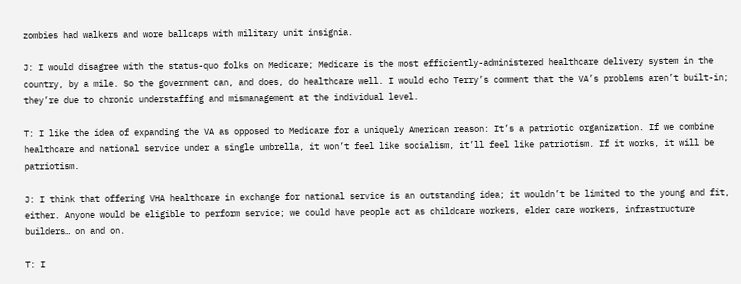zombies had walkers and wore ballcaps with military unit insignia.

J: I would disagree with the status-quo folks on Medicare; Medicare is the most efficiently-administered healthcare delivery system in the country, by a mile. So the government can, and does, do healthcare well. I would echo Terry’s comment that the VA’s problems aren’t built-in; they’re due to chronic understaffing and mismanagement at the individual level.

T: I like the idea of expanding the VA as opposed to Medicare for a uniquely American reason: It’s a patriotic organization. If we combine healthcare and national service under a single umbrella, it won’t feel like socialism, it’ll feel like patriotism. If it works, it will be patriotism.

J: I think that offering VHA healthcare in exchange for national service is an outstanding idea; it wouldn’t be limited to the young and fit, either. Anyone would be eligible to perform service; we could have people act as childcare workers, elder care workers, infrastructure builders… on and on.

T: I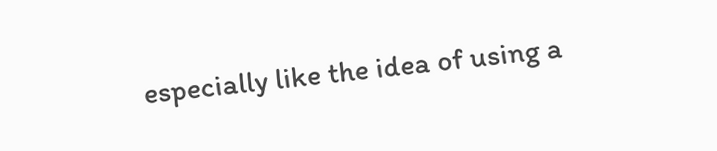especially like the idea of using a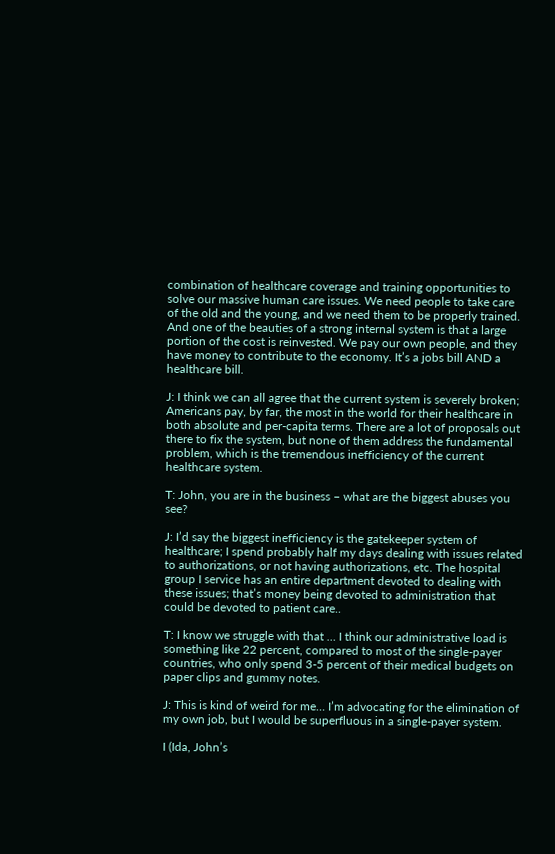combination of healthcare coverage and training opportunities to solve our massive human care issues. We need people to take care of the old and the young, and we need them to be properly trained. And one of the beauties of a strong internal system is that a large portion of the cost is reinvested. We pay our own people, and they have money to contribute to the economy. It’s a jobs bill AND a healthcare bill.

J: I think we can all agree that the current system is severely broken; Americans pay, by far, the most in the world for their healthcare in both absolute and per-capita terms. There are a lot of proposals out there to fix the system, but none of them address the fundamental problem, which is the tremendous inefficiency of the current healthcare system.

T: John, you are in the business – what are the biggest abuses you see?

J: I’d say the biggest inefficiency is the gatekeeper system of healthcare; I spend probably half my days dealing with issues related to authorizations, or not having authorizations, etc. The hospital group I service has an entire department devoted to dealing with these issues; that’s money being devoted to administration that could be devoted to patient care..

T: I know we struggle with that … I think our administrative load is something like 22 percent, compared to most of the single-payer countries, who only spend 3-5 percent of their medical budgets on paper clips and gummy notes.

J: This is kind of weird for me… I’m advocating for the elimination of my own job, but I would be superfluous in a single-payer system.

I (Ida, John’s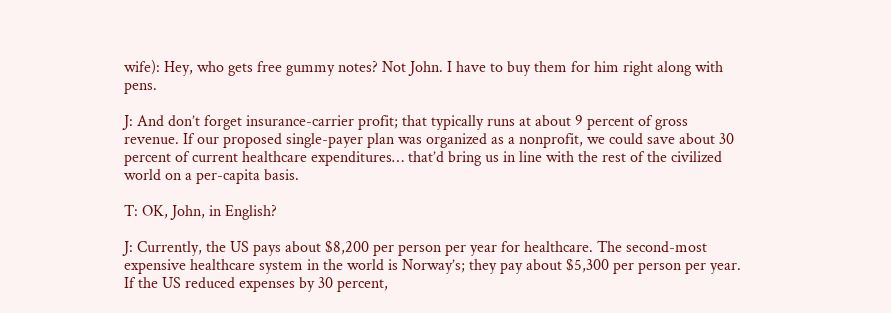wife): Hey, who gets free gummy notes? Not John. I have to buy them for him right along with pens.

J: And don’t forget insurance-carrier profit; that typically runs at about 9 percent of gross revenue. If our proposed single-payer plan was organized as a nonprofit, we could save about 30 percent of current healthcare expenditures… that’d bring us in line with the rest of the civilized world on a per-capita basis.

T: OK, John, in English?

J: Currently, the US pays about $8,200 per person per year for healthcare. The second-most expensive healthcare system in the world is Norway’s; they pay about $5,300 per person per year. If the US reduced expenses by 30 percent,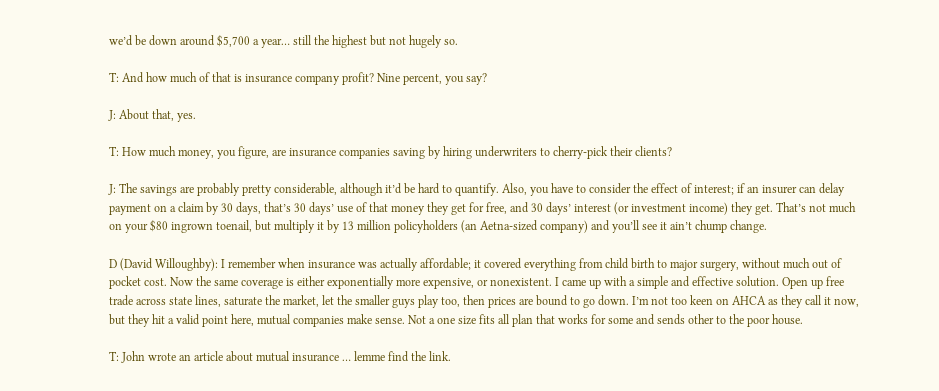we’d be down around $5,700 a year… still the highest but not hugely so.

T: And how much of that is insurance company profit? Nine percent, you say?

J: About that, yes.

T: How much money, you figure, are insurance companies saving by hiring underwriters to cherry-pick their clients?

J: The savings are probably pretty considerable, although it’d be hard to quantify. Also, you have to consider the effect of interest; if an insurer can delay payment on a claim by 30 days, that’s 30 days’ use of that money they get for free, and 30 days’ interest (or investment income) they get. That’s not much on your $80 ingrown toenail, but multiply it by 13 million policyholders (an Aetna-sized company) and you’ll see it ain’t chump change.

D (David Willoughby): I remember when insurance was actually affordable; it covered everything from child birth to major surgery, without much out of pocket cost. Now the same coverage is either exponentially more expensive, or nonexistent. I came up with a simple and effective solution. Open up free trade across state lines, saturate the market, let the smaller guys play too, then prices are bound to go down. I’m not too keen on AHCA as they call it now, but they hit a valid point here, mutual companies make sense. Not a one size fits all plan that works for some and sends other to the poor house.

T: John wrote an article about mutual insurance … lemme find the link.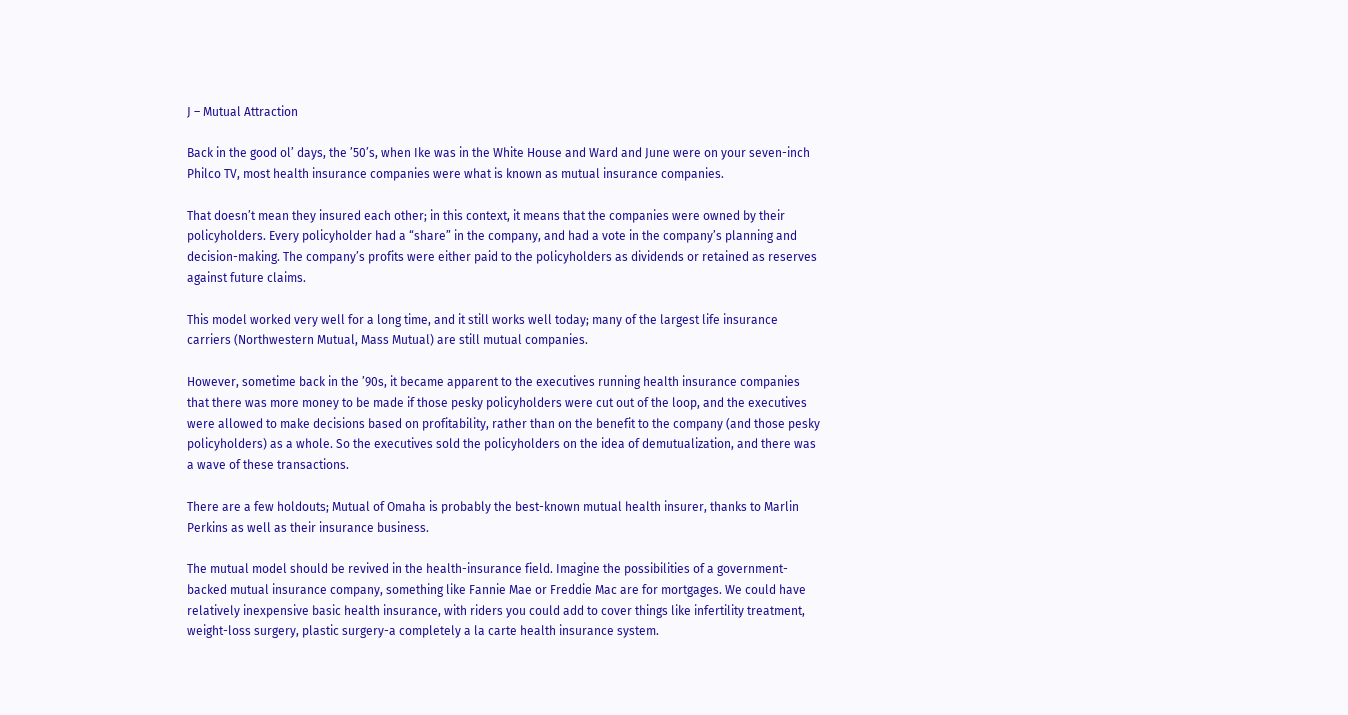J – Mutual Attraction

Back in the good ol’ days, the ’50’s, when Ike was in the White House and Ward and June were on your seven-inch Philco TV, most health insurance companies were what is known as mutual insurance companies.

That doesn’t mean they insured each other; in this context, it means that the companies were owned by their policyholders. Every policyholder had a “share” in the company, and had a vote in the company’s planning and decision-making. The company’s profits were either paid to the policyholders as dividends or retained as reserves against future claims.

This model worked very well for a long time, and it still works well today; many of the largest life insurance carriers (Northwestern Mutual, Mass Mutual) are still mutual companies.

However, sometime back in the ’90s, it became apparent to the executives running health insurance companies that there was more money to be made if those pesky policyholders were cut out of the loop, and the executives were allowed to make decisions based on profitability, rather than on the benefit to the company (and those pesky policyholders) as a whole. So the executives sold the policyholders on the idea of demutualization, and there was a wave of these transactions.

There are a few holdouts; Mutual of Omaha is probably the best-known mutual health insurer, thanks to Marlin Perkins as well as their insurance business.

The mutual model should be revived in the health-insurance field. Imagine the possibilities of a government-backed mutual insurance company, something like Fannie Mae or Freddie Mac are for mortgages. We could have relatively inexpensive basic health insurance, with riders you could add to cover things like infertility treatment, weight-loss surgery, plastic surgery-a completely a la carte health insurance system.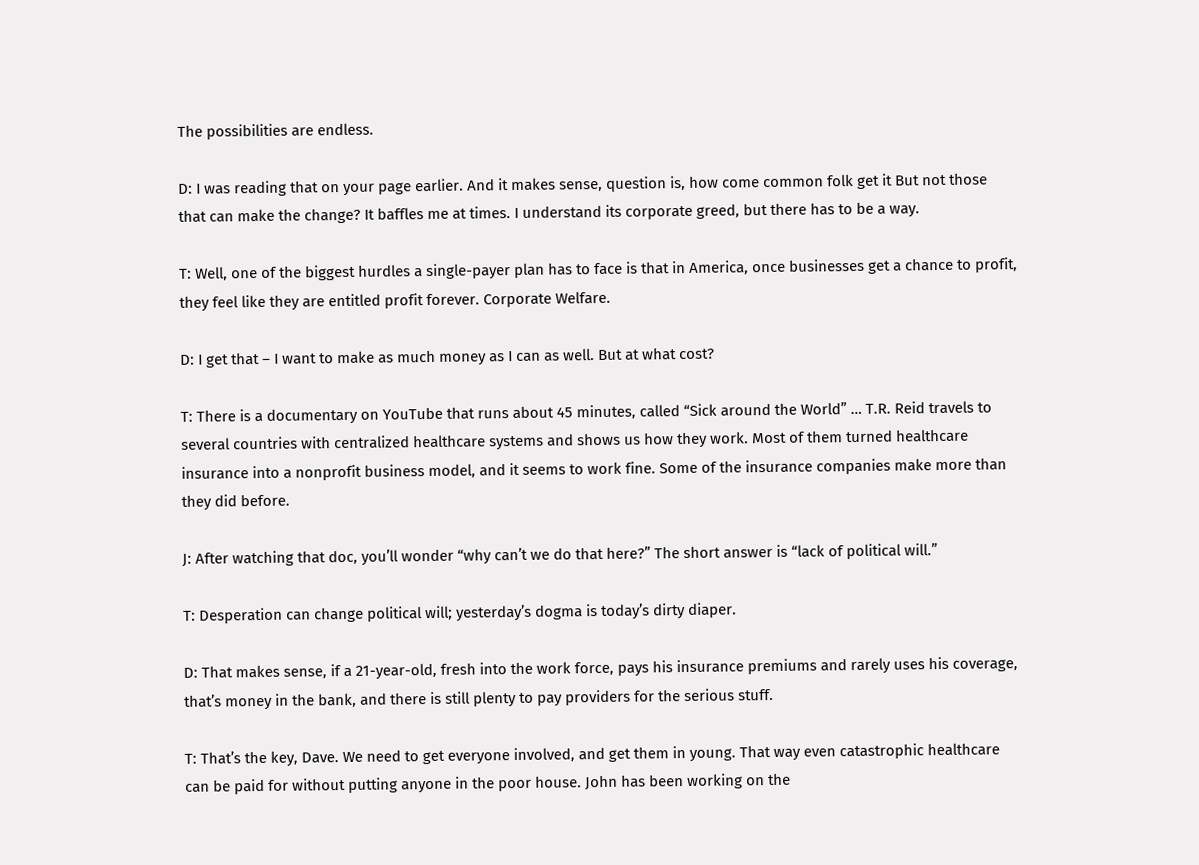The possibilities are endless.

D: I was reading that on your page earlier. And it makes sense, question is, how come common folk get it But not those that can make the change? It baffles me at times. I understand its corporate greed, but there has to be a way.

T: Well, one of the biggest hurdles a single-payer plan has to face is that in America, once businesses get a chance to profit, they feel like they are entitled profit forever. Corporate Welfare.

D: I get that – I want to make as much money as I can as well. But at what cost?

T: There is a documentary on YouTube that runs about 45 minutes, called “Sick around the World” … T.R. Reid travels to several countries with centralized healthcare systems and shows us how they work. Most of them turned healthcare insurance into a nonprofit business model, and it seems to work fine. Some of the insurance companies make more than they did before.

J: After watching that doc, you’ll wonder “why can’t we do that here?” The short answer is “lack of political will.”

T: Desperation can change political will; yesterday’s dogma is today’s dirty diaper.

D: That makes sense, if a 21-year-old, fresh into the work force, pays his insurance premiums and rarely uses his coverage, that’s money in the bank, and there is still plenty to pay providers for the serious stuff.

T: That’s the key, Dave. We need to get everyone involved, and get them in young. That way even catastrophic healthcare can be paid for without putting anyone in the poor house. John has been working on the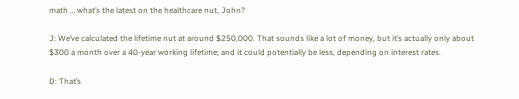math … what’s the latest on the healthcare nut, John?

J: We’ve calculated the lifetime nut at around $250,000. That sounds like a lot of money, but it’s actually only about $300 a month over a 40-year working lifetime; and it could potentially be less, depending on interest rates.

D: That’s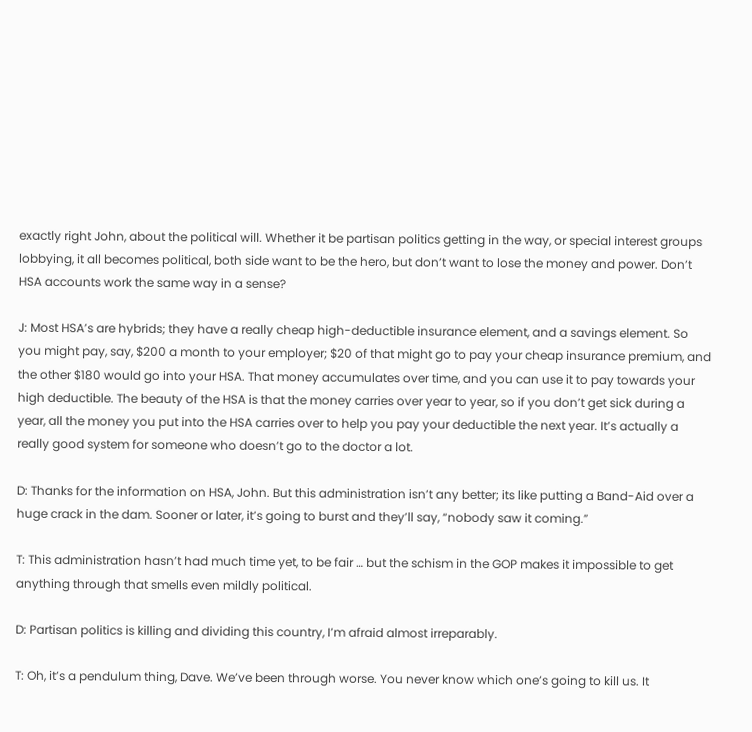exactly right John, about the political will. Whether it be partisan politics getting in the way, or special interest groups lobbying, it all becomes political, both side want to be the hero, but don’t want to lose the money and power. Don’t HSA accounts work the same way in a sense?

J: Most HSA’s are hybrids; they have a really cheap high-deductible insurance element, and a savings element. So you might pay, say, $200 a month to your employer; $20 of that might go to pay your cheap insurance premium, and the other $180 would go into your HSA. That money accumulates over time, and you can use it to pay towards your high deductible. The beauty of the HSA is that the money carries over year to year, so if you don’t get sick during a year, all the money you put into the HSA carries over to help you pay your deductible the next year. It’s actually a really good system for someone who doesn’t go to the doctor a lot.

D: Thanks for the information on HSA, John. But this administration isn’t any better; its like putting a Band-Aid over a huge crack in the dam. Sooner or later, it’s going to burst and they’ll say, “nobody saw it coming.”

T: This administration hasn’t had much time yet, to be fair … but the schism in the GOP makes it impossible to get anything through that smells even mildly political.

D: Partisan politics is killing and dividing this country, I’m afraid almost irreparably.

T: Oh, it’s a pendulum thing, Dave. We’ve been through worse. You never know which one’s going to kill us. It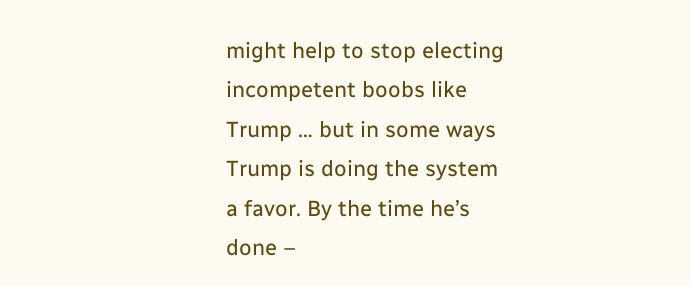might help to stop electing incompetent boobs like Trump … but in some ways Trump is doing the system a favor. By the time he’s done –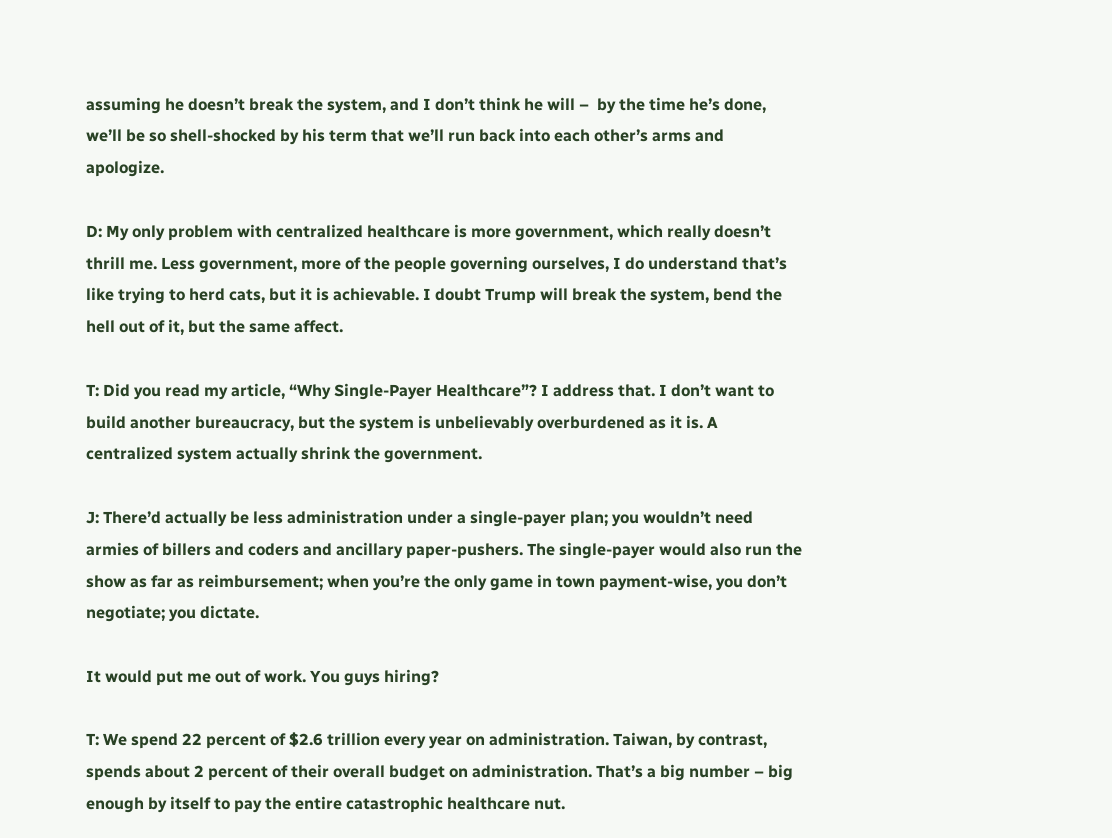assuming he doesn’t break the system, and I don’t think he will –  by the time he’s done, we’ll be so shell-shocked by his term that we’ll run back into each other’s arms and apologize.

D: My only problem with centralized healthcare is more government, which really doesn’t thrill me. Less government, more of the people governing ourselves, I do understand that’s like trying to herd cats, but it is achievable. I doubt Trump will break the system, bend the hell out of it, but the same affect.

T: Did you read my article, “Why Single-Payer Healthcare”? I address that. I don’t want to build another bureaucracy, but the system is unbelievably overburdened as it is. A centralized system actually shrink the government.

J: There’d actually be less administration under a single-payer plan; you wouldn’t need armies of billers and coders and ancillary paper-pushers. The single-payer would also run the show as far as reimbursement; when you’re the only game in town payment-wise, you don’t negotiate; you dictate.

It would put me out of work. You guys hiring?

T: We spend 22 percent of $2.6 trillion every year on administration. Taiwan, by contrast, spends about 2 percent of their overall budget on administration. That’s a big number – big enough by itself to pay the entire catastrophic healthcare nut.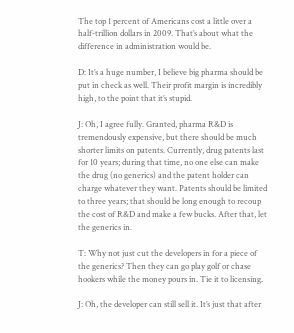The top 1 percent of Americans cost a little over a half-trillion dollars in 2009. That’s about what the difference in administration would be.

D: It’s a huge number, I believe big pharma should be put in check as well. Their profit margin is incredibly high, to the point that it’s stupid.

J: Oh, I agree fully. Granted, pharma R&D is tremendously expensive, but there should be much shorter limits on patents. Currently, drug patents last for 10 years; during that time, no one else can make the drug (no generics) and the patent holder can charge whatever they want. Patents should be limited to three years; that should be long enough to recoup the cost of R&D and make a few bucks. After that, let the generics in.

T: Why not just cut the developers in for a piece of the generics? Then they can go play golf or chase hookers while the money pours in. Tie it to licensing.

J: Oh, the developer can still sell it. It’s just that after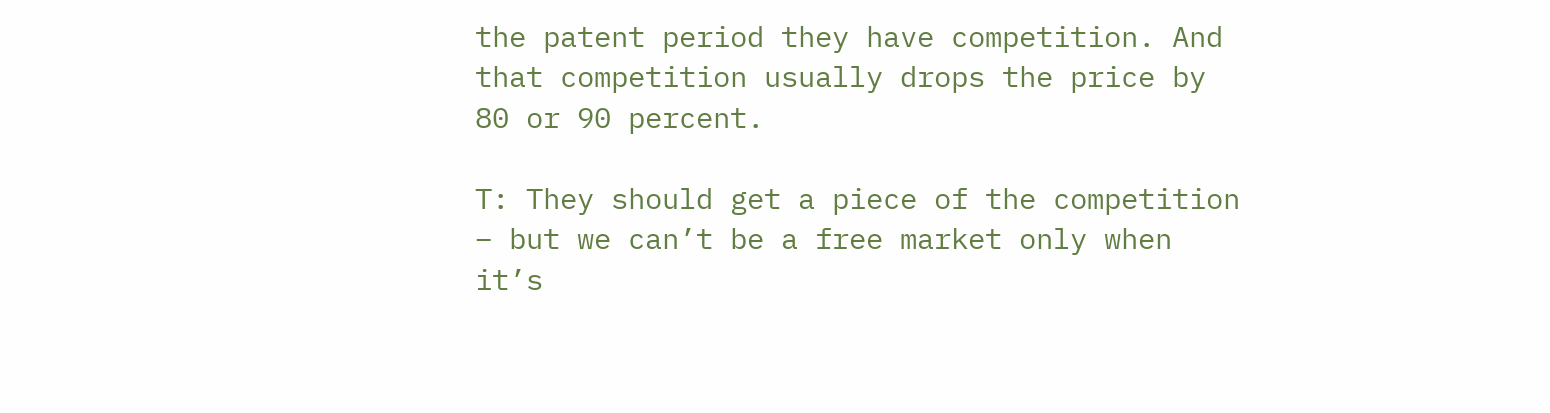the patent period they have competition. And that competition usually drops the price by 80 or 90 percent.

T: They should get a piece of the competition – but we can’t be a free market only when it’s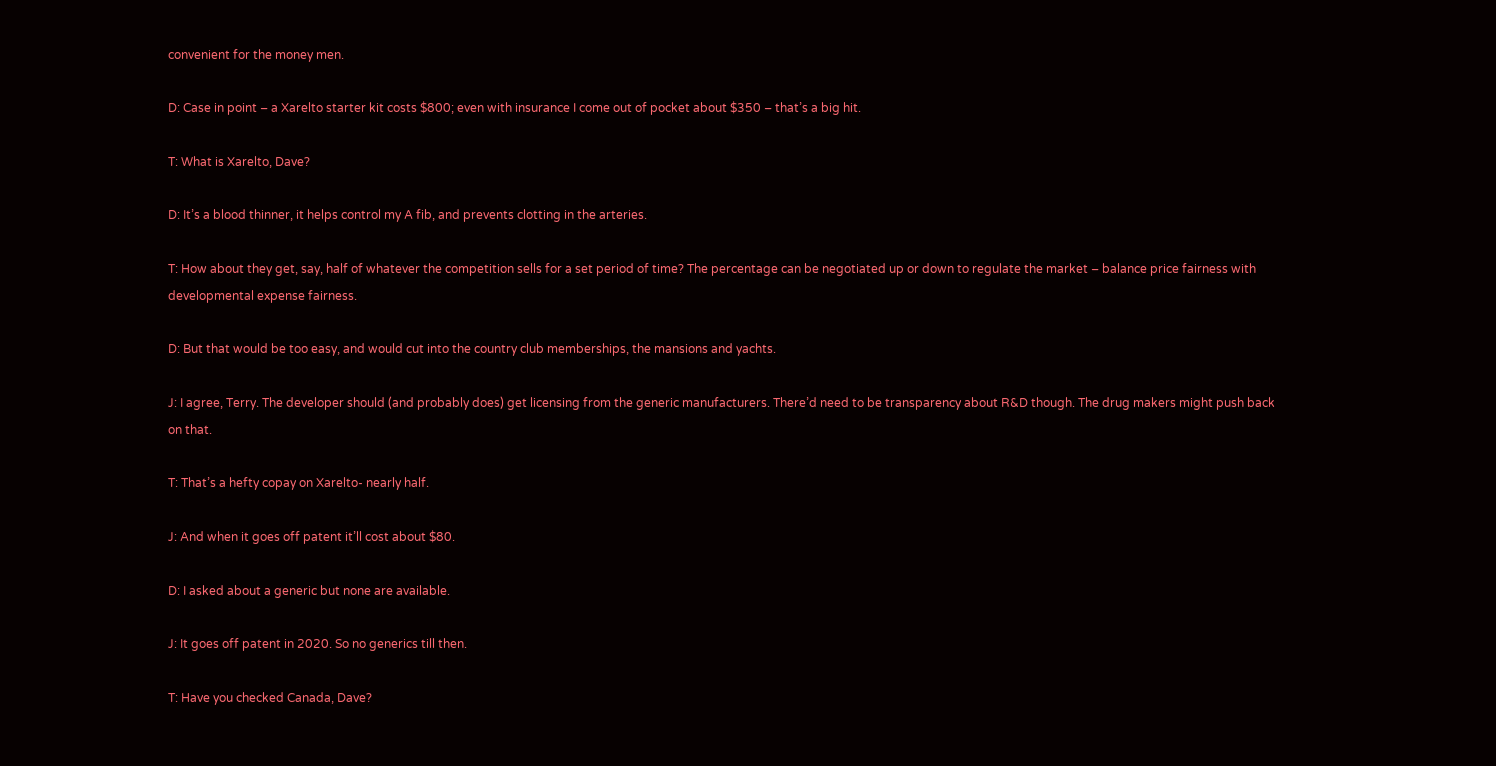convenient for the money men.

D: Case in point – a Xarelto starter kit costs $800; even with insurance I come out of pocket about $350 – that’s a big hit.

T: What is Xarelto, Dave?

D: It’s a blood thinner, it helps control my A fib, and prevents clotting in the arteries.

T: How about they get, say, half of whatever the competition sells for a set period of time? The percentage can be negotiated up or down to regulate the market – balance price fairness with developmental expense fairness.

D: But that would be too easy, and would cut into the country club memberships, the mansions and yachts.

J: I agree, Terry. The developer should (and probably does) get licensing from the generic manufacturers. There’d need to be transparency about R&D though. The drug makers might push back on that.

T: That’s a hefty copay on Xarelto- nearly half.

J: And when it goes off patent it’ll cost about $80.

D: I asked about a generic but none are available.

J: It goes off patent in 2020. So no generics till then.

T: Have you checked Canada, Dave?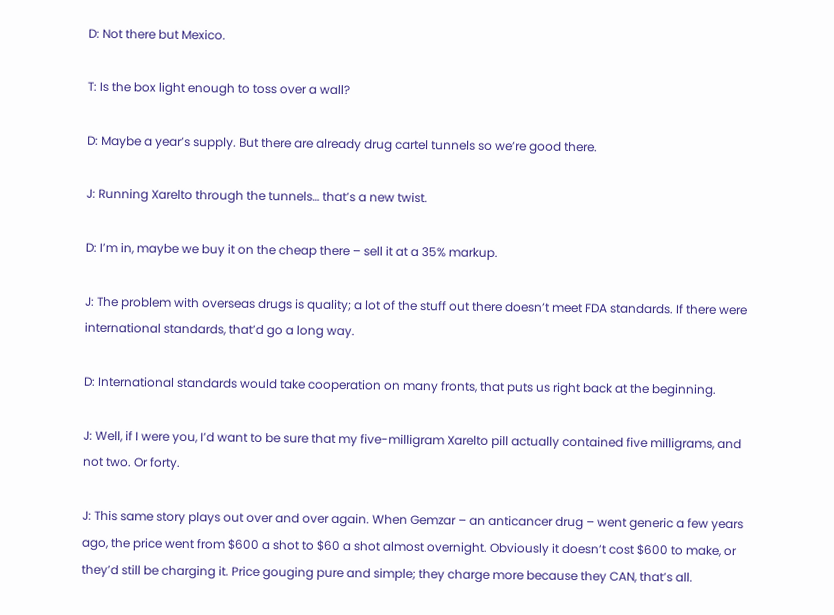D: Not there but Mexico.

T: Is the box light enough to toss over a wall?

D: Maybe a year’s supply. But there are already drug cartel tunnels so we’re good there.

J: Running Xarelto through the tunnels… that’s a new twist.

D: I’m in, maybe we buy it on the cheap there – sell it at a 35% markup.

J: The problem with overseas drugs is quality; a lot of the stuff out there doesn’t meet FDA standards. If there were international standards, that’d go a long way.

D: International standards would take cooperation on many fronts, that puts us right back at the beginning.

J: Well, if I were you, I’d want to be sure that my five-milligram Xarelto pill actually contained five milligrams, and not two. Or forty.

J: This same story plays out over and over again. When Gemzar – an anticancer drug – went generic a few years ago, the price went from $600 a shot to $60 a shot almost overnight. Obviously it doesn’t cost $600 to make, or they’d still be charging it. Price gouging pure and simple; they charge more because they CAN, that’s all.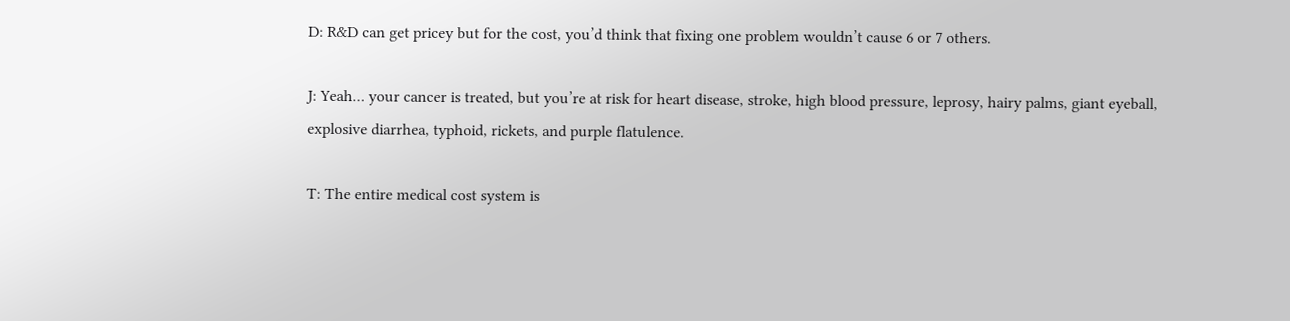D: R&D can get pricey but for the cost, you’d think that fixing one problem wouldn’t cause 6 or 7 others.

J: Yeah… your cancer is treated, but you’re at risk for heart disease, stroke, high blood pressure, leprosy, hairy palms, giant eyeball, explosive diarrhea, typhoid, rickets, and purple flatulence.

T: The entire medical cost system is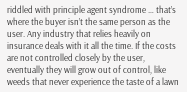riddled with principle agent syndrome … that’s where the buyer isn’t the same person as the user. Any industry that relies heavily on insurance deals with it all the time. If the costs are not controlled closely by the user, eventually they will grow out of control, like weeds that never experience the taste of a lawn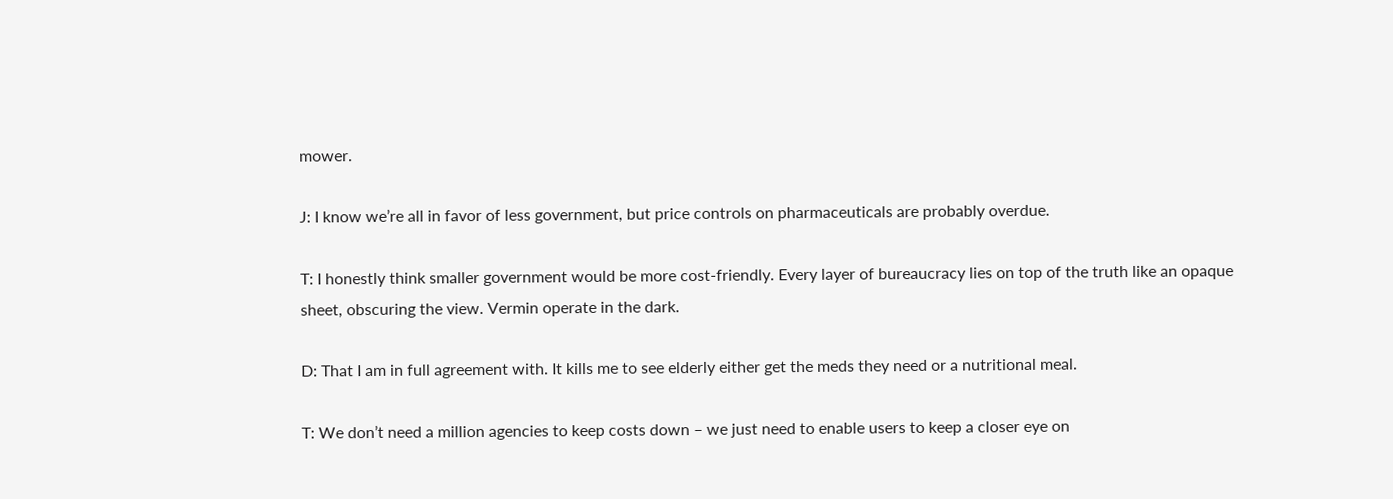mower.

J: I know we’re all in favor of less government, but price controls on pharmaceuticals are probably overdue.

T: I honestly think smaller government would be more cost-friendly. Every layer of bureaucracy lies on top of the truth like an opaque sheet, obscuring the view. Vermin operate in the dark.

D: That I am in full agreement with. It kills me to see elderly either get the meds they need or a nutritional meal.

T: We don’t need a million agencies to keep costs down – we just need to enable users to keep a closer eye on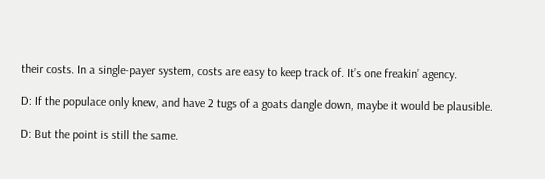their costs. In a single-payer system, costs are easy to keep track of. It’s one freakin’ agency.

D: If the populace only knew, and have 2 tugs of a goats dangle down, maybe it would be plausible.

D: But the point is still the same.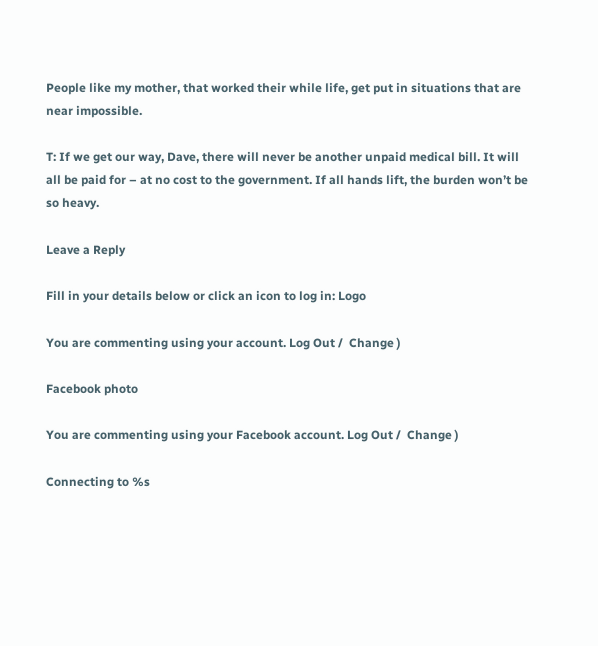People like my mother, that worked their while life, get put in situations that are near impossible.

T: If we get our way, Dave, there will never be another unpaid medical bill. It will all be paid for – at no cost to the government. If all hands lift, the burden won’t be so heavy.

Leave a Reply

Fill in your details below or click an icon to log in: Logo

You are commenting using your account. Log Out /  Change )

Facebook photo

You are commenting using your Facebook account. Log Out /  Change )

Connecting to %s